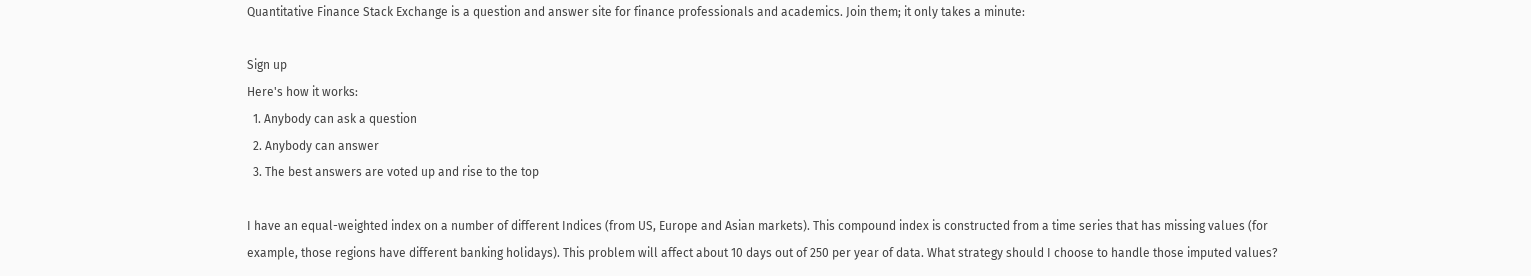Quantitative Finance Stack Exchange is a question and answer site for finance professionals and academics. Join them; it only takes a minute:

Sign up
Here's how it works:
  1. Anybody can ask a question
  2. Anybody can answer
  3. The best answers are voted up and rise to the top

I have an equal-weighted index on a number of different Indices (from US, Europe and Asian markets). This compound index is constructed from a time series that has missing values (for example, those regions have different banking holidays). This problem will affect about 10 days out of 250 per year of data. What strategy should I choose to handle those imputed values?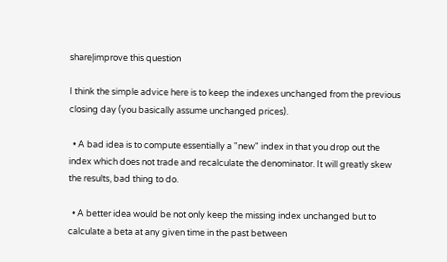share|improve this question

I think the simple advice here is to keep the indexes unchanged from the previous closing day (you basically assume unchanged prices).

  • A bad idea is to compute essentially a "new" index in that you drop out the index which does not trade and recalculate the denominator. It will greatly skew the results, bad thing to do.

  • A better idea would be not only keep the missing index unchanged but to calculate a beta at any given time in the past between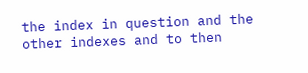the index in question and the other indexes and to then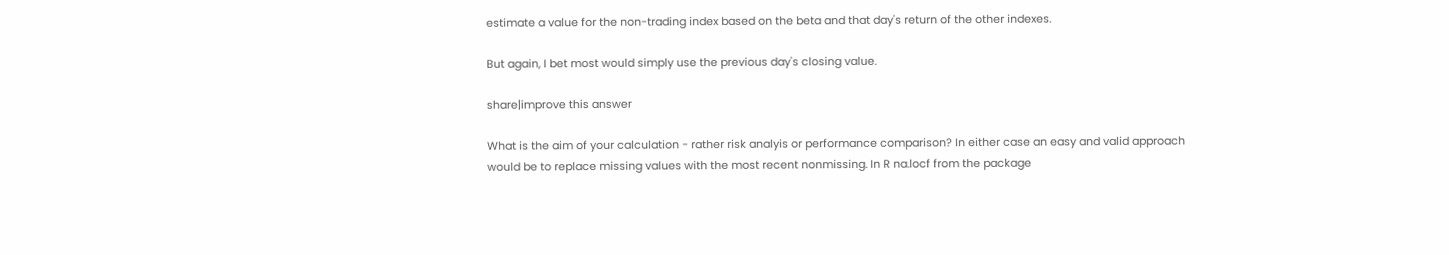estimate a value for the non-trading index based on the beta and that day's return of the other indexes.

But again, I bet most would simply use the previous day's closing value.

share|improve this answer

What is the aim of your calculation - rather risk analyis or performance comparison? In either case an easy and valid approach would be to replace missing values with the most recent nonmissing. In R na.locf from the package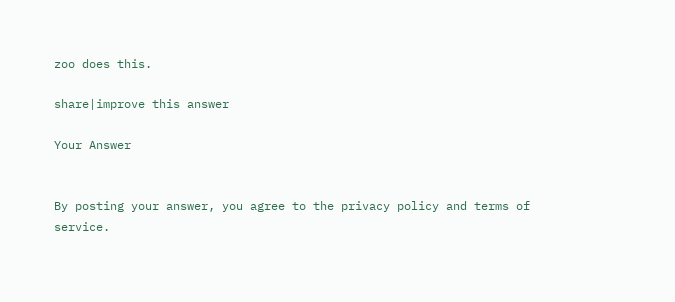zoo does this.

share|improve this answer

Your Answer


By posting your answer, you agree to the privacy policy and terms of service.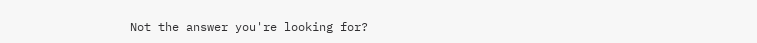Not the answer you're looking for?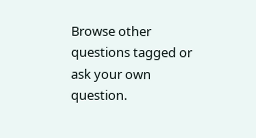Browse other questions tagged or ask your own question.